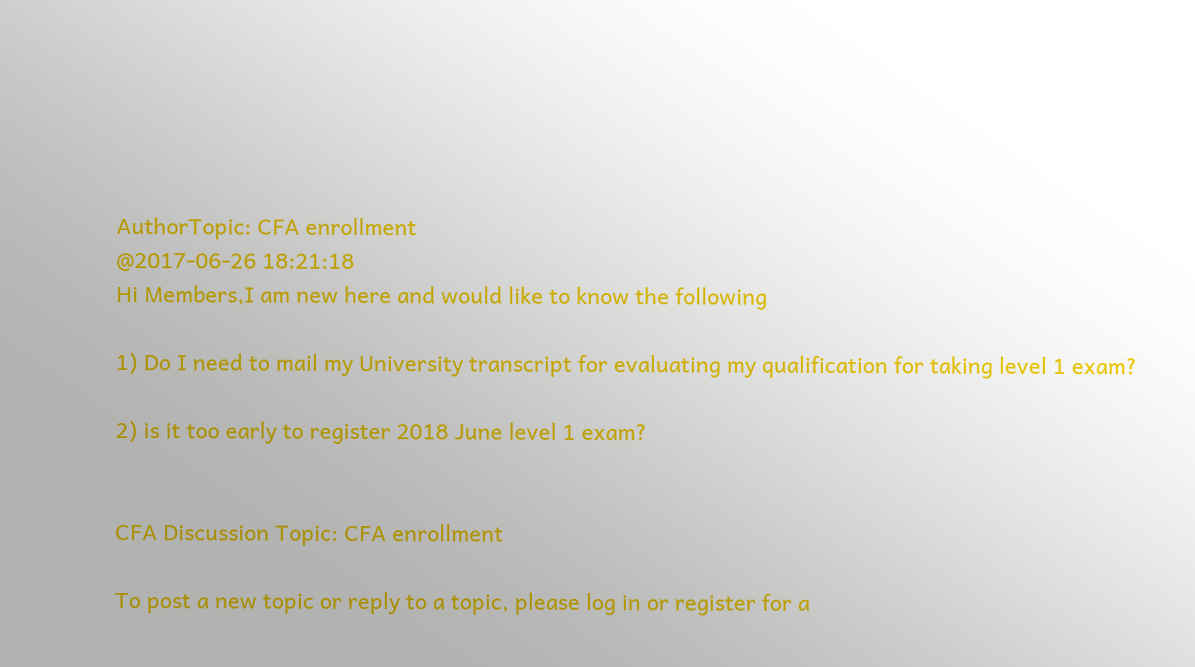AuthorTopic: CFA enrollment
@2017-06-26 18:21:18
Hi Members,I am new here and would like to know the following

1) Do I need to mail my University transcript for evaluating my qualification for taking level 1 exam?

2) is it too early to register 2018 June level 1 exam?


CFA Discussion Topic: CFA enrollment

To post a new topic or reply to a topic, please log in or register for a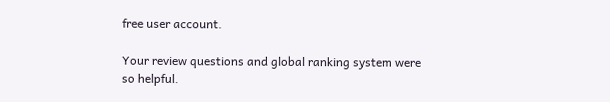free user account.

Your review questions and global ranking system were so helpful.